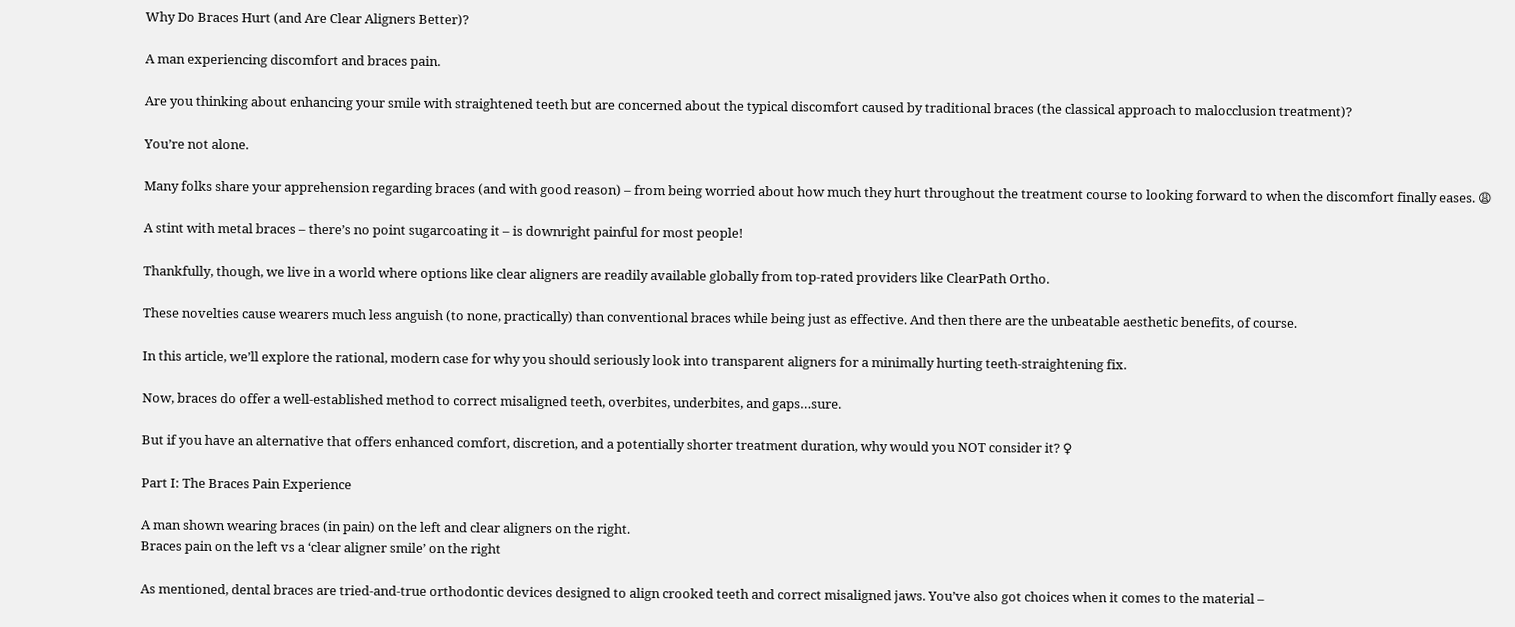Why Do Braces Hurt (and Are Clear Aligners Better)?

A man experiencing discomfort and braces pain.

Are you thinking about enhancing your smile with straightened teeth but are concerned about the typical discomfort caused by traditional braces (the classical approach to malocclusion treatment)?

You’re not alone.

Many folks share your apprehension regarding braces (and with good reason) – from being worried about how much they hurt throughout the treatment course to looking forward to when the discomfort finally eases. 😩

A stint with metal braces – there’s no point sugarcoating it – is downright painful for most people!

Thankfully, though, we live in a world where options like clear aligners are readily available globally from top-rated providers like ClearPath Ortho.

These novelties cause wearers much less anguish (to none, practically) than conventional braces while being just as effective. And then there are the unbeatable aesthetic benefits, of course.

In this article, we’ll explore the rational, modern case for why you should seriously look into transparent aligners for a minimally hurting teeth-straightening fix.

Now, braces do offer a well-established method to correct misaligned teeth, overbites, underbites, and gaps…sure.

But if you have an alternative that offers enhanced comfort, discretion, and a potentially shorter treatment duration, why would you NOT consider it? ♀

Part I: The Braces Pain Experience

A man shown wearing braces (in pain) on the left and clear aligners on the right.
Braces pain on the left vs a ‘clear aligner smile’ on the right

As mentioned, dental braces are tried-and-true orthodontic devices designed to align crooked teeth and correct misaligned jaws. You’ve also got choices when it comes to the material –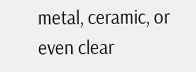metal, ceramic, or even clear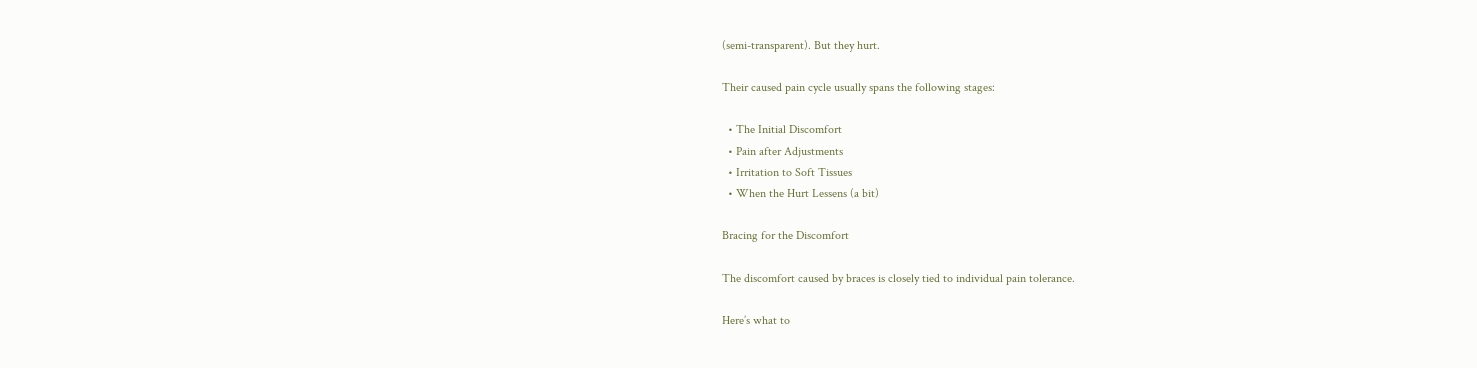(semi-transparent). But they hurt.

Their caused pain cycle usually spans the following stages:

  • The Initial Discomfort
  • Pain after Adjustments
  • Irritation to Soft Tissues
  • When the Hurt Lessens (a bit)

Bracing for the Discomfort

The discomfort caused by braces is closely tied to individual pain tolerance.

Here’s what to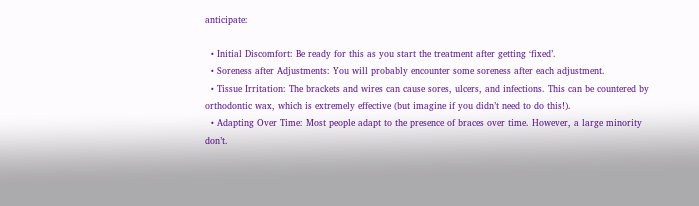anticipate:

  • Initial Discomfort: Be ready for this as you start the treatment after getting ‘fixed’.
  • Soreness after Adjustments: You will probably encounter some soreness after each adjustment.
  • Tissue Irritation: The brackets and wires can cause sores, ulcers, and infections. This can be countered by orthodontic wax, which is extremely effective (but imagine if you didn’t need to do this!).
  • Adapting Over Time: Most people adapt to the presence of braces over time. However, a large minority don’t.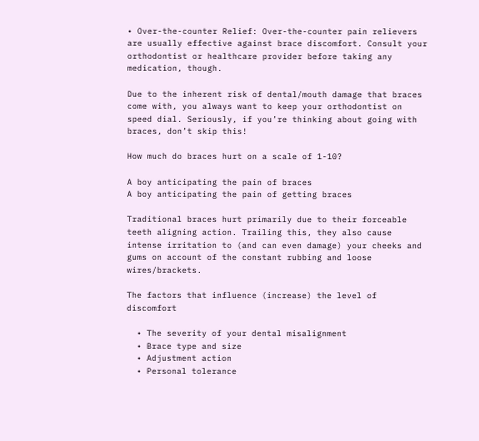• Over-the-counter Relief: Over-the-counter pain relievers are usually effective against brace discomfort. Consult your orthodontist or healthcare provider before taking any medication, though.

Due to the inherent risk of dental/mouth damage that braces come with, you always want to keep your orthodontist on speed dial. Seriously, if you’re thinking about going with braces, don’t skip this!

How much do braces hurt on a scale of 1-10?

A boy anticipating the pain of braces
A boy anticipating the pain of getting braces

Traditional braces hurt primarily due to their forceable teeth aligning action. Trailing this, they also cause intense irritation to (and can even damage) your cheeks and gums on account of the constant rubbing and loose wires/brackets.

The factors that influence (increase) the level of discomfort

  • The severity of your dental misalignment
  • Brace type and size
  • Adjustment action
  • Personal tolerance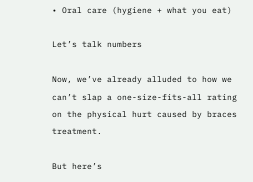• Oral care (hygiene + what you eat)

Let’s talk numbers

Now, we’ve already alluded to how we can’t slap a one-size-fits-all rating on the physical hurt caused by braces treatment.

But here’s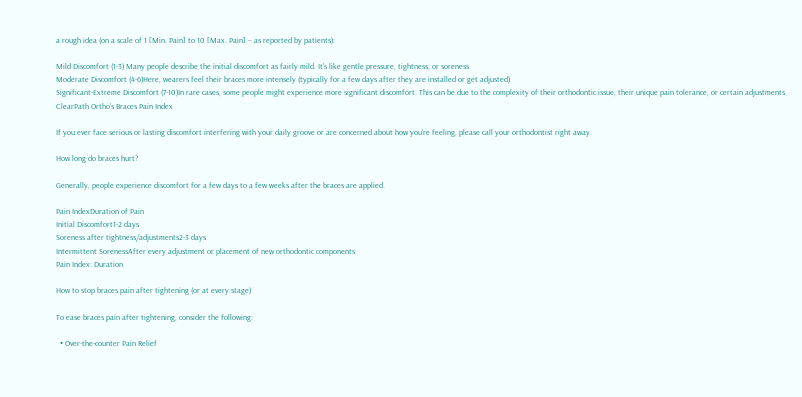a rough idea (on a scale of 1 [Min. Pain] to 10 [Max. Pain] – as reported by patients):

Mild Discomfort (1-3) Many people describe the initial discomfort as fairly mild. It’s like gentle pressure, tightness, or soreness
Moderate Discomfort (4-6)Here, wearers feel their braces more intensely (typically for a few days after they are installed or get adjusted)
Significant-Extreme Discomfort (7-10)In rare cases, some people might experience more significant discomfort. This can be due to the complexity of their orthodontic issue, their unique pain tolerance, or certain adjustments
ClearPath Ortho’s Braces Pain Index

If you ever face serious or lasting discomfort interfering with your daily groove or are concerned about how you’re feeling, please call your orthodontist right away.

How long do braces hurt?

Generally, people experience discomfort for a few days to a few weeks after the braces are applied.

Pain IndexDuration of Pain
Initial Discomfort1-2 days
Soreness after tightness/adjustments2-3 days
Intermittent SorenessAfter every adjustment or placement of new orthodontic components
Pain Index: Duration

How to stop braces pain after tightening (or at every stage)

To ease braces pain after tightening, consider the following:

  • Over-the-counter Pain Relief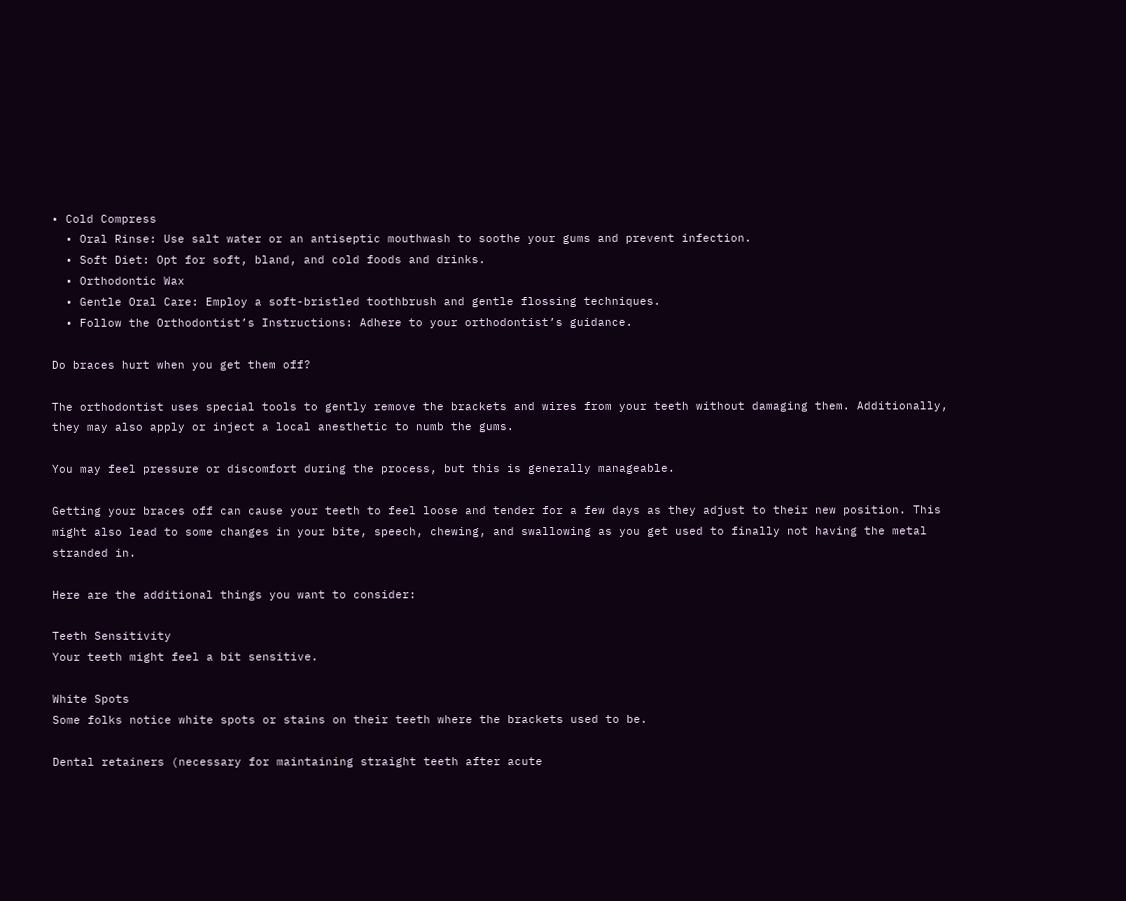• Cold Compress
  • Oral Rinse: Use salt water or an antiseptic mouthwash to soothe your gums and prevent infection.
  • Soft Diet: Opt for soft, bland, and cold foods and drinks.
  • Orthodontic Wax
  • Gentle Oral Care: Employ a soft-bristled toothbrush and gentle flossing techniques.
  • Follow the Orthodontist’s Instructions: Adhere to your orthodontist’s guidance.

Do braces hurt when you get them off?

The orthodontist uses special tools to gently remove the brackets and wires from your teeth without damaging them. Additionally, they may also apply or inject a local anesthetic to numb the gums.

You may feel pressure or discomfort during the process, but this is generally manageable.

Getting your braces off can cause your teeth to feel loose and tender for a few days as they adjust to their new position. This might also lead to some changes in your bite, speech, chewing, and swallowing as you get used to finally not having the metal stranded in.

Here are the additional things you want to consider:

Teeth Sensitivity
Your teeth might feel a bit sensitive.

White Spots
Some folks notice white spots or stains on their teeth where the brackets used to be.

Dental retainers (necessary for maintaining straight teeth after acute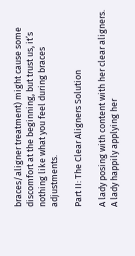braces/aligner treatment) might cause some discomfort at the beginning, but trust us, it’s nothing like what you feel during braces adjustments.

Part II: The Clear Aligners Solution

A lady posing with content with her clear aligners.
A lady happily applying her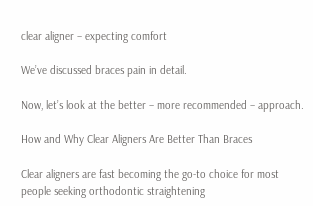clear aligner – expecting comfort

We’ve discussed braces pain in detail.

Now, let’s look at the better – more recommended – approach.

How and Why Clear Aligners Are Better Than Braces

Clear aligners are fast becoming the go-to choice for most people seeking orthodontic straightening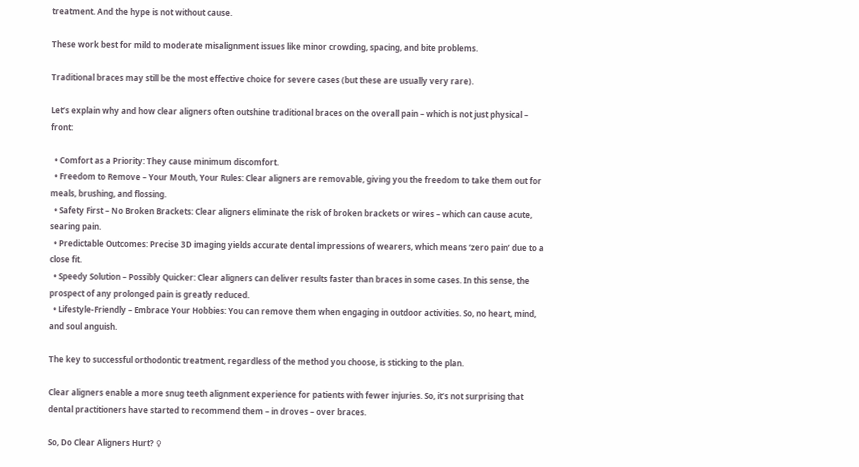treatment. And the hype is not without cause.

These work best for mild to moderate misalignment issues like minor crowding, spacing, and bite problems.

Traditional braces may still be the most effective choice for severe cases (but these are usually very rare).

Let’s explain why and how clear aligners often outshine traditional braces on the overall pain – which is not just physical – front:

  • Comfort as a Priority: They cause minimum discomfort.
  • Freedom to Remove – Your Mouth, Your Rules: Clear aligners are removable, giving you the freedom to take them out for meals, brushing, and flossing.
  • Safety First – No Broken Brackets: Clear aligners eliminate the risk of broken brackets or wires – which can cause acute, searing pain.
  • Predictable Outcomes: Precise 3D imaging yields accurate dental impressions of wearers, which means ‘zero pain’ due to a close fit.
  • Speedy Solution – Possibly Quicker: Clear aligners can deliver results faster than braces in some cases. In this sense, the prospect of any prolonged pain is greatly reduced.
  • Lifestyle-Friendly – Embrace Your Hobbies: You can remove them when engaging in outdoor activities. So, no heart, mind, and soul anguish.

The key to successful orthodontic treatment, regardless of the method you choose, is sticking to the plan.

Clear aligners enable a more snug teeth alignment experience for patients with fewer injuries. So, it’s not surprising that dental practitioners have started to recommend them – in droves – over braces.

So, Do Clear Aligners Hurt? ♀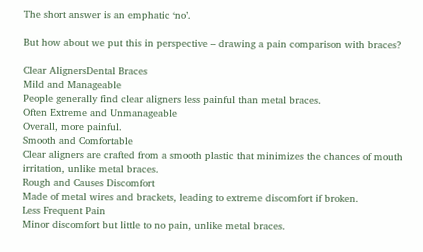The short answer is an emphatic ‘no’.

But how about we put this in perspective – drawing a pain comparison with braces?

Clear AlignersDental Braces
Mild and Manageable
People generally find clear aligners less painful than metal braces.
Often Extreme and Unmanageable
Overall, more painful.
Smooth and Comfortable
Clear aligners are crafted from a smooth plastic that minimizes the chances of mouth irritation, unlike metal braces.
Rough and Causes Discomfort
Made of metal wires and brackets, leading to extreme discomfort if broken.
Less Frequent Pain
Minor discomfort but little to no pain, unlike metal braces.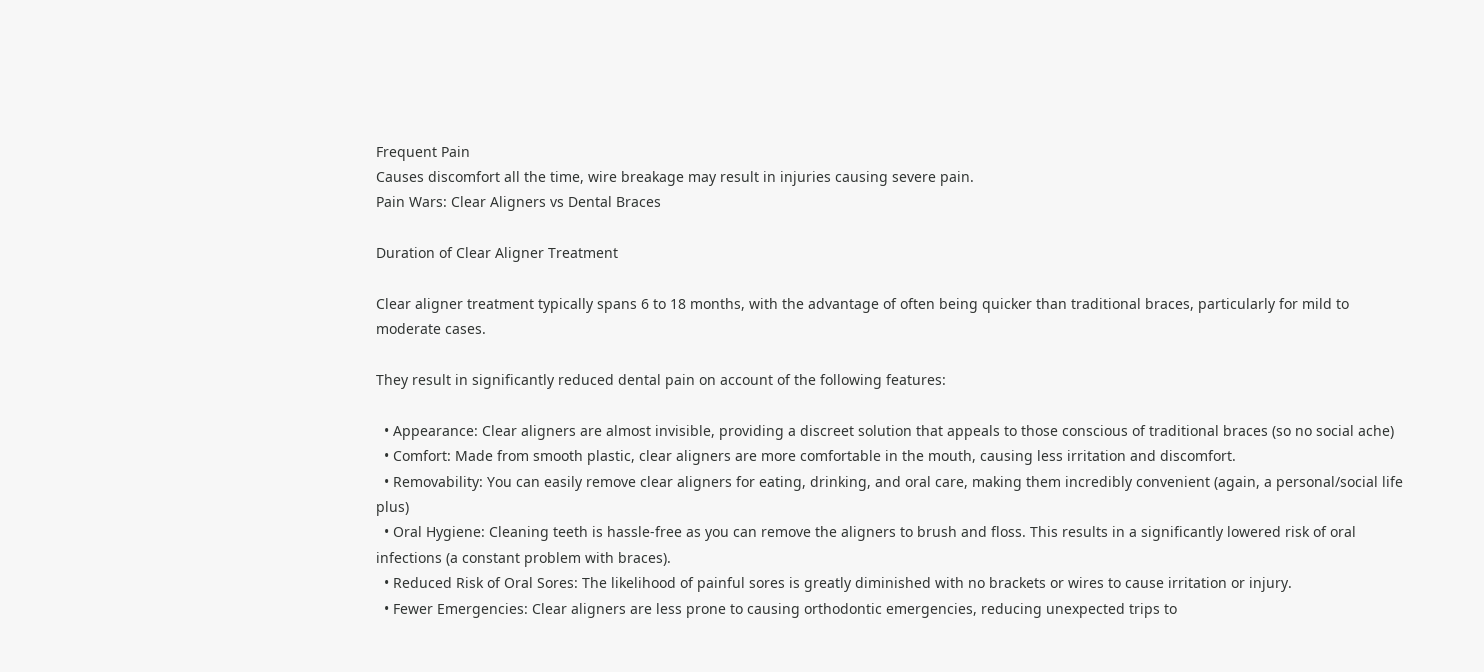Frequent Pain
Causes discomfort all the time, wire breakage may result in injuries causing severe pain.
Pain Wars: Clear Aligners vs Dental Braces

Duration of Clear Aligner Treatment

Clear aligner treatment typically spans 6 to 18 months, with the advantage of often being quicker than traditional braces, particularly for mild to moderate cases.

They result in significantly reduced dental pain on account of the following features:

  • Appearance: Clear aligners are almost invisible, providing a discreet solution that appeals to those conscious of traditional braces (so no social ache)
  • Comfort: Made from smooth plastic, clear aligners are more comfortable in the mouth, causing less irritation and discomfort.
  • Removability: You can easily remove clear aligners for eating, drinking, and oral care, making them incredibly convenient (again, a personal/social life plus)
  • Oral Hygiene: Cleaning teeth is hassle-free as you can remove the aligners to brush and floss. This results in a significantly lowered risk of oral infections (a constant problem with braces).
  • Reduced Risk of Oral Sores: The likelihood of painful sores is greatly diminished with no brackets or wires to cause irritation or injury.
  • Fewer Emergencies: Clear aligners are less prone to causing orthodontic emergencies, reducing unexpected trips to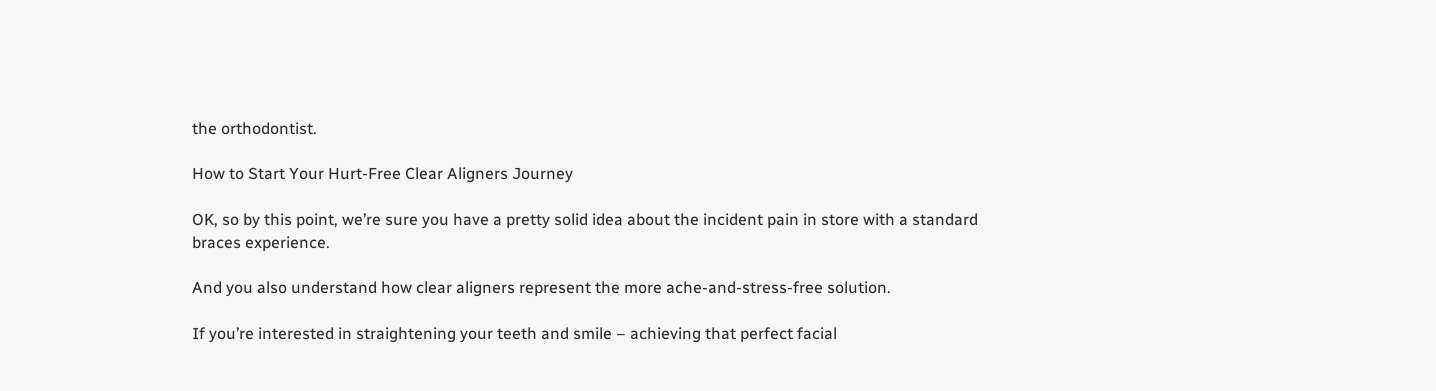the orthodontist.

How to Start Your Hurt-Free Clear Aligners Journey

OK, so by this point, we’re sure you have a pretty solid idea about the incident pain in store with a standard braces experience.

And you also understand how clear aligners represent the more ache-and-stress-free solution.

If you’re interested in straightening your teeth and smile – achieving that perfect facial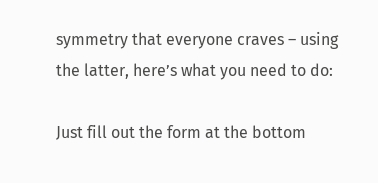symmetry that everyone craves – using the latter, here’s what you need to do:

Just fill out the form at the bottom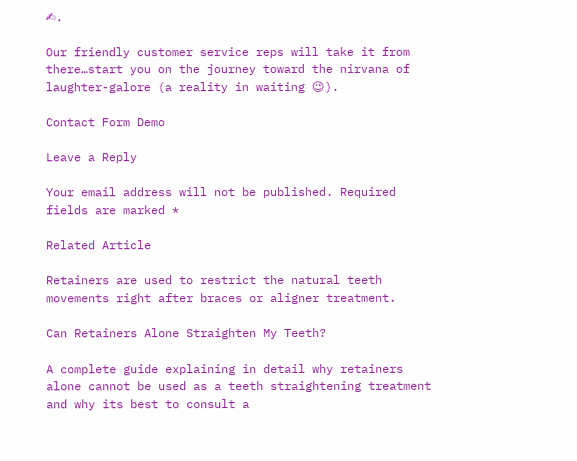✍.

Our friendly customer service reps will take it from there…start you on the journey toward the nirvana of laughter-galore (a reality in waiting 😉).

Contact Form Demo

Leave a Reply

Your email address will not be published. Required fields are marked *

Related Article

Retainers are used to restrict the natural teeth movements right after braces or aligner treatment.

Can Retainers Alone Straighten My Teeth?

A complete guide explaining in detail why retainers alone cannot be used as a teeth straightening treatment and why its best to consult a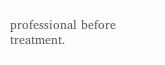professional before treatment.